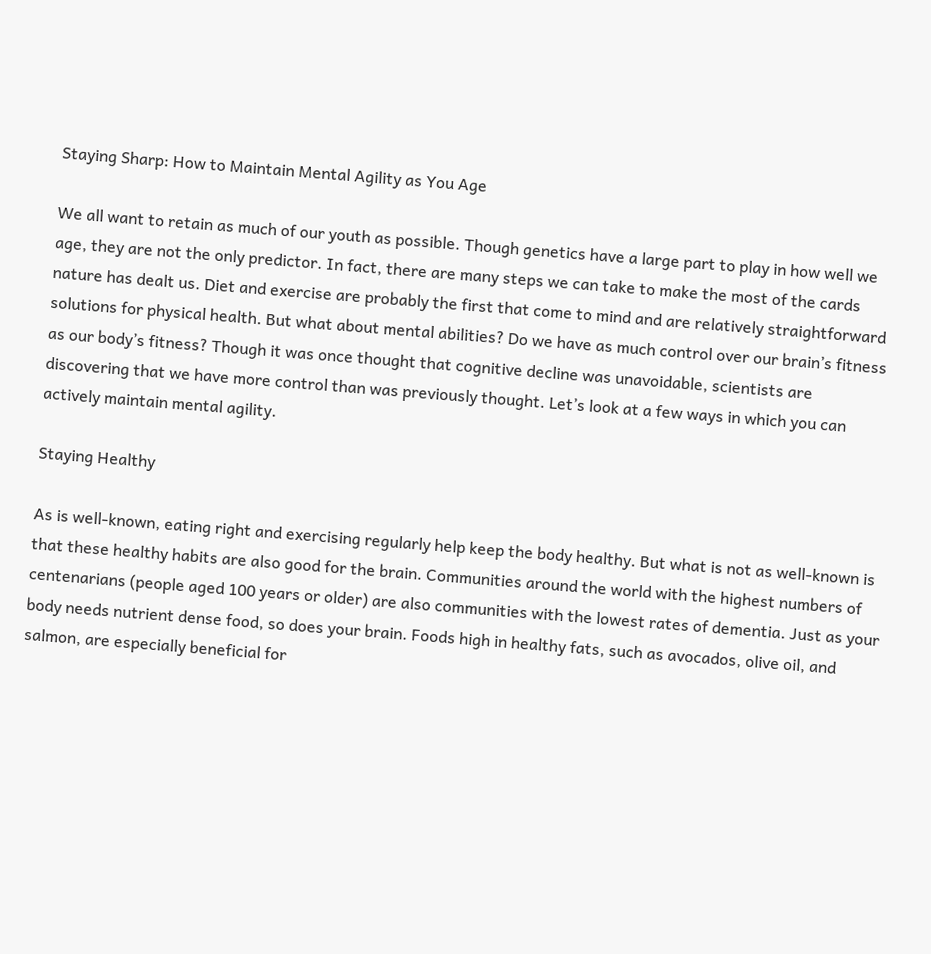Staying Sharp: How to Maintain Mental Agility as You Age

We all want to retain as much of our youth as possible. Though genetics have a large part to play in how well we age, they are not the only predictor. In fact, there are many steps we can take to make the most of the cards nature has dealt us. Diet and exercise are probably the first that come to mind and are relatively straightforward solutions for physical health. But what about mental abilities? Do we have as much control over our brain’s fitness as our body’s fitness? Though it was once thought that cognitive decline was unavoidable, scientists are discovering that we have more control than was previously thought. Let’s look at a few ways in which you can actively maintain mental agility.

Staying Healthy

As is well-known, eating right and exercising regularly help keep the body healthy. But what is not as well-known is that these healthy habits are also good for the brain. Communities around the world with the highest numbers of centenarians (people aged 100 years or older) are also communities with the lowest rates of dementia. Just as your body needs nutrient dense food, so does your brain. Foods high in healthy fats, such as avocados, olive oil, and salmon, are especially beneficial for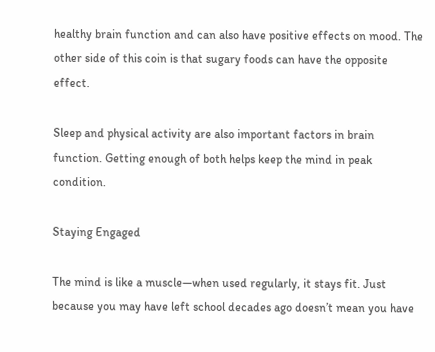healthy brain function and can also have positive effects on mood. The other side of this coin is that sugary foods can have the opposite effect.

Sleep and physical activity are also important factors in brain function. Getting enough of both helps keep the mind in peak condition.

Staying Engaged

The mind is like a muscle—when used regularly, it stays fit. Just because you may have left school decades ago doesn’t mean you have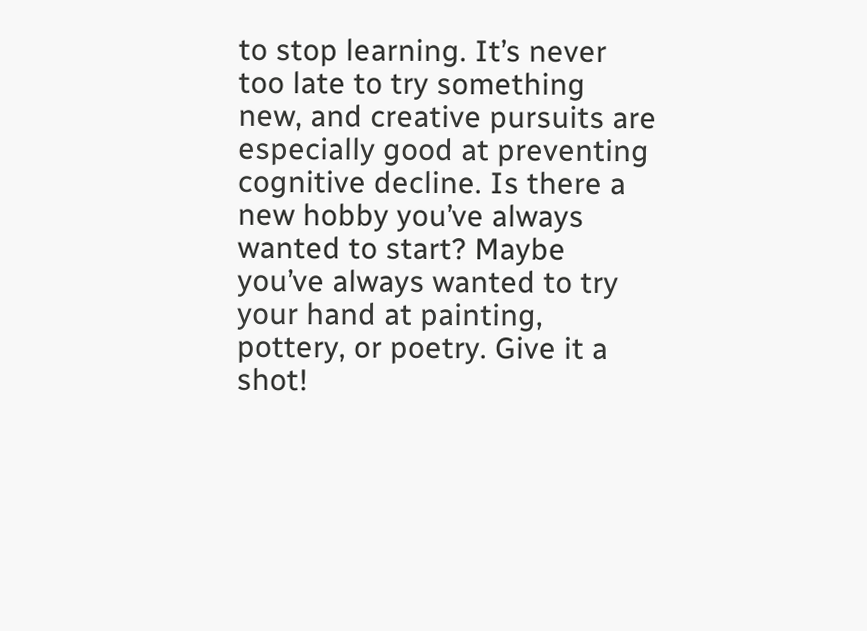to stop learning. It’s never too late to try something new, and creative pursuits are especially good at preventing cognitive decline. Is there a new hobby you’ve always wanted to start? Maybe you’ve always wanted to try your hand at painting, pottery, or poetry. Give it a shot!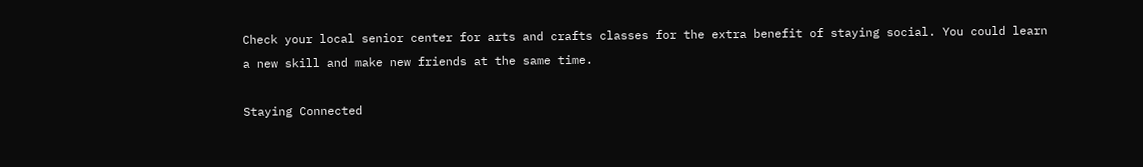Check your local senior center for arts and crafts classes for the extra benefit of staying social. You could learn a new skill and make new friends at the same time.

Staying Connected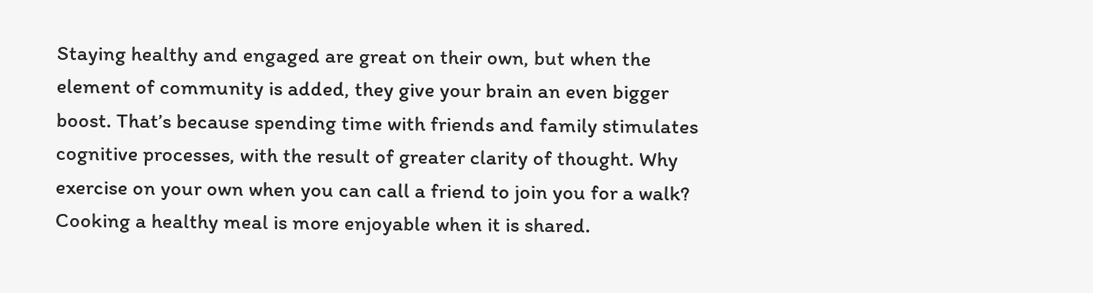Staying healthy and engaged are great on their own, but when the element of community is added, they give your brain an even bigger boost. That’s because spending time with friends and family stimulates cognitive processes, with the result of greater clarity of thought. Why exercise on your own when you can call a friend to join you for a walk? Cooking a healthy meal is more enjoyable when it is shared.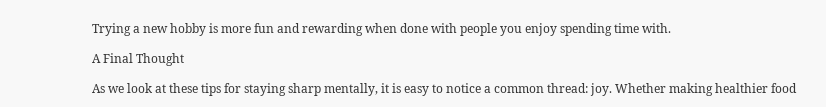Trying a new hobby is more fun and rewarding when done with people you enjoy spending time with.

A Final Thought

As we look at these tips for staying sharp mentally, it is easy to notice a common thread: joy. Whether making healthier food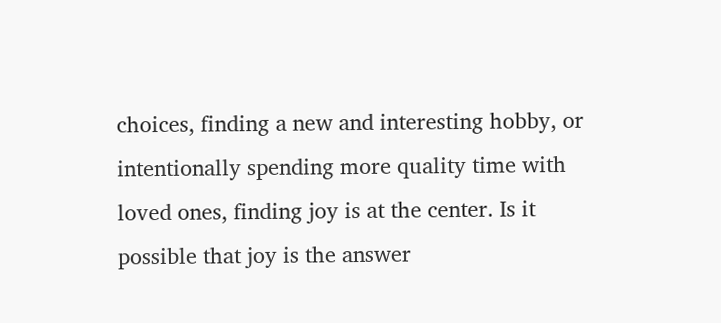choices, finding a new and interesting hobby, or intentionally spending more quality time with loved ones, finding joy is at the center. Is it possible that joy is the answer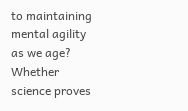to maintaining mental agility as we age? Whether science proves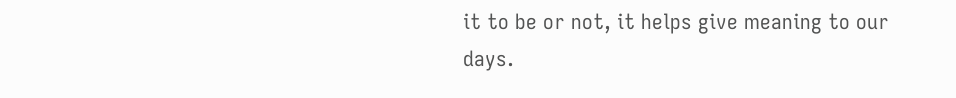it to be or not, it helps give meaning to our days.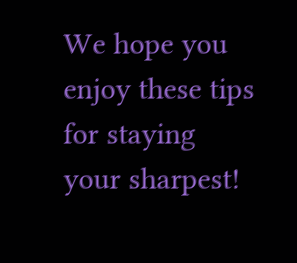We hope you enjoy these tips for staying your sharpest!